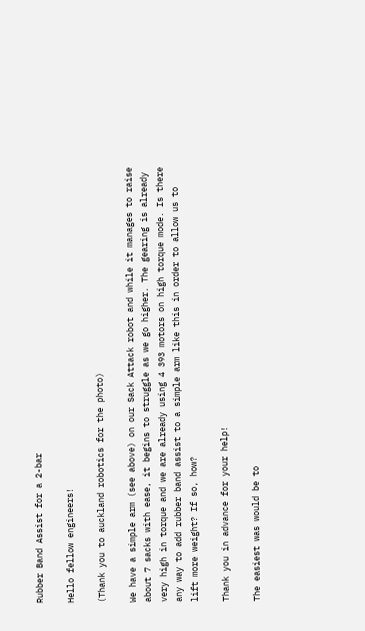Rubber Band Assist for a 2-bar

Hello fellow engineers!

(Thank you to auckland robotics for the photo)

We have a simple arm (see above) on our Sack Attack robot and while it manages to raise about 7 sacks with ease, it begins to struggle as we go higher. The gearing is already very high in torque and we are already using 4 393 motors on high torque mode. Is there any way to add rubber band assist to a simple arm like this in order to allow us to lift more weight? If so, how?

Thank you in advance for your help!

The easiest was would be to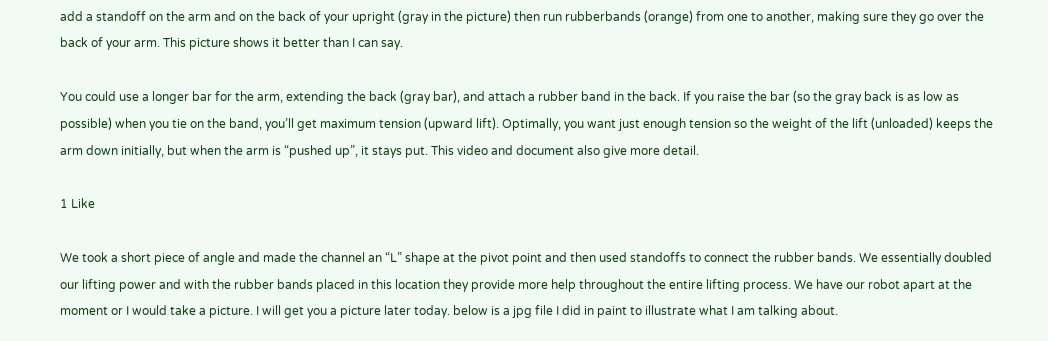add a standoff on the arm and on the back of your upright (gray in the picture) then run rubberbands (orange) from one to another, making sure they go over the back of your arm. This picture shows it better than I can say.

You could use a longer bar for the arm, extending the back (gray bar), and attach a rubber band in the back. If you raise the bar (so the gray back is as low as possible) when you tie on the band, you’ll get maximum tension (upward lift). Optimally, you want just enough tension so the weight of the lift (unloaded) keeps the arm down initially, but when the arm is “pushed up”, it stays put. This video and document also give more detail.

1 Like

We took a short piece of angle and made the channel an “L” shape at the pivot point and then used standoffs to connect the rubber bands. We essentially doubled our lifting power and with the rubber bands placed in this location they provide more help throughout the entire lifting process. We have our robot apart at the moment or I would take a picture. I will get you a picture later today. below is a jpg file I did in paint to illustrate what I am talking about.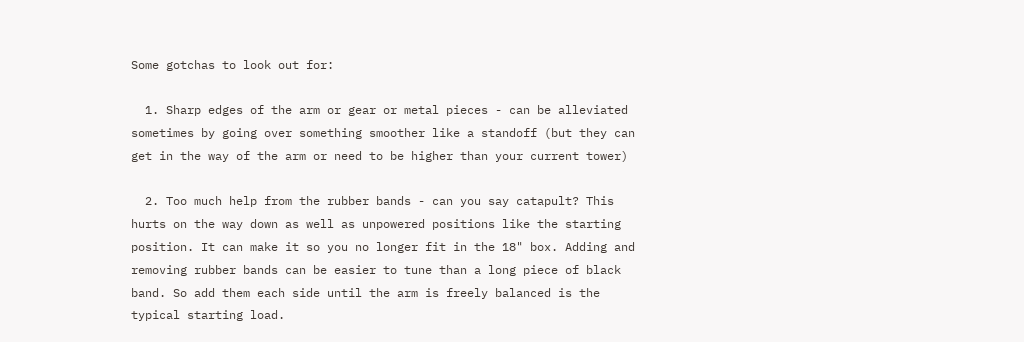Some gotchas to look out for:

  1. Sharp edges of the arm or gear or metal pieces - can be alleviated sometimes by going over something smoother like a standoff (but they can get in the way of the arm or need to be higher than your current tower)

  2. Too much help from the rubber bands - can you say catapult? This hurts on the way down as well as unpowered positions like the starting position. It can make it so you no longer fit in the 18" box. Adding and removing rubber bands can be easier to tune than a long piece of black band. So add them each side until the arm is freely balanced is the typical starting load.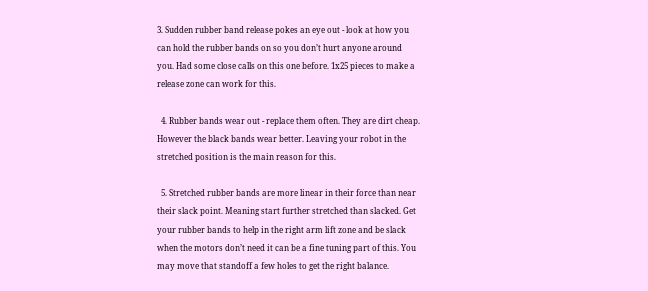3. Sudden rubber band release pokes an eye out - look at how you can hold the rubber bands on so you don’t hurt anyone around you. Had some close calls on this one before. 1x25 pieces to make a release zone can work for this.

  4. Rubber bands wear out - replace them often. They are dirt cheap. However the black bands wear better. Leaving your robot in the stretched position is the main reason for this.

  5. Stretched rubber bands are more linear in their force than near their slack point. Meaning start further stretched than slacked. Get your rubber bands to help in the right arm lift zone and be slack when the motors don’t need it can be a fine tuning part of this. You may move that standoff a few holes to get the right balance.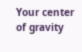Your center of gravity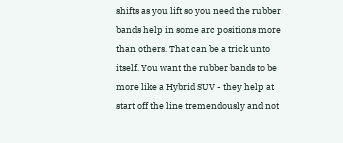shifts as you lift so you need the rubber bands help in some arc positions more than others. That can be a trick unto itself. You want the rubber bands to be more like a Hybrid SUV - they help at start off the line tremendously and not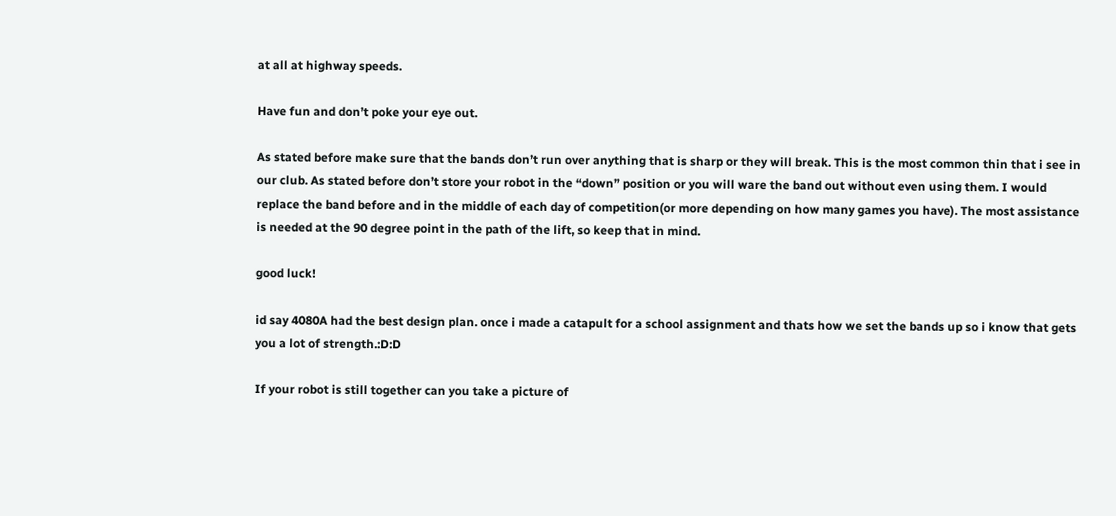at all at highway speeds.

Have fun and don’t poke your eye out.

As stated before make sure that the bands don’t run over anything that is sharp or they will break. This is the most common thin that i see in our club. As stated before don’t store your robot in the “down” position or you will ware the band out without even using them. I would replace the band before and in the middle of each day of competition(or more depending on how many games you have). The most assistance is needed at the 90 degree point in the path of the lift, so keep that in mind.

good luck!

id say 4080A had the best design plan. once i made a catapult for a school assignment and thats how we set the bands up so i know that gets you a lot of strength.:D:D

If your robot is still together can you take a picture of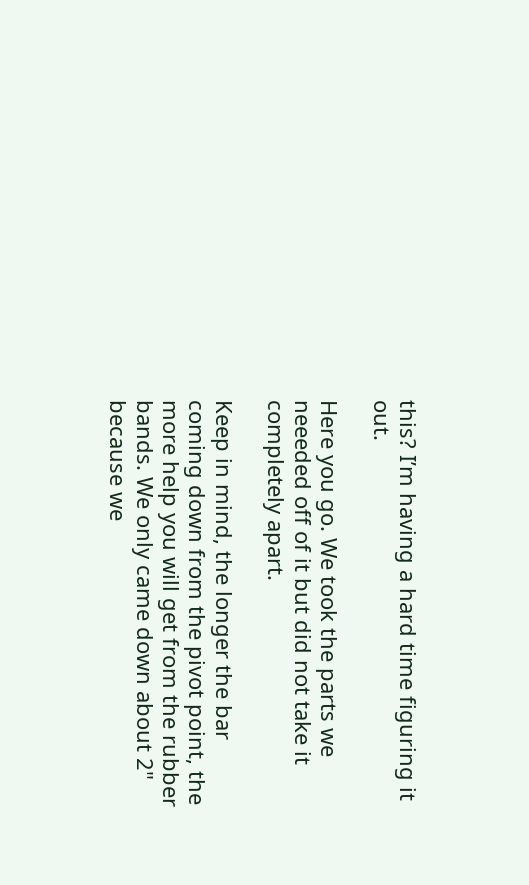this? I’m having a hard time figuring it out.

Here you go. We took the parts we neeeded off of it but did not take it completely apart.

Keep in mind, the longer the bar coming down from the pivot point, the more help you will get from the rubber bands. We only came down about 2" because we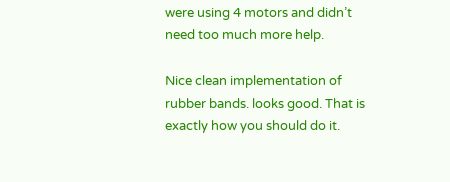were using 4 motors and didn’t need too much more help.

Nice clean implementation of rubber bands. looks good. That is exactly how you should do it.